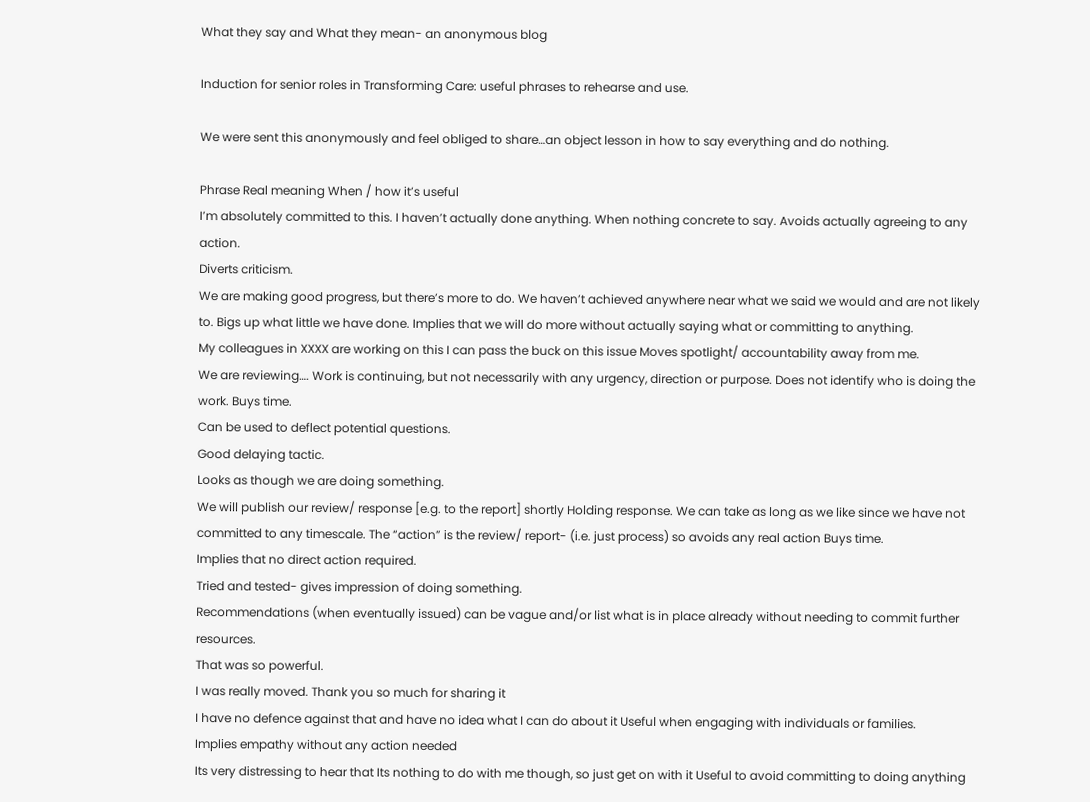What they say and What they mean- an anonymous blog

Induction for senior roles in Transforming Care: useful phrases to rehearse and use.

We were sent this anonymously and feel obliged to share…an object lesson in how to say everything and do nothing.

Phrase Real meaning When / how it’s useful
I’m absolutely committed to this. I haven’t actually done anything. When nothing concrete to say. Avoids actually agreeing to any action.
Diverts criticism.
We are making good progress, but there’s more to do. We haven’t achieved anywhere near what we said we would and are not likely to. Bigs up what little we have done. Implies that we will do more without actually saying what or committing to anything.
My colleagues in XXXX are working on this I can pass the buck on this issue Moves spotlight/ accountability away from me.
We are reviewing…. Work is continuing, but not necessarily with any urgency, direction or purpose. Does not identify who is doing the work. Buys time.
Can be used to deflect potential questions.
Good delaying tactic.
Looks as though we are doing something.
We will publish our review/ response [e.g. to the report] shortly Holding response. We can take as long as we like since we have not committed to any timescale. The “action” is the review/ report- (i.e. just process) so avoids any real action Buys time.
Implies that no direct action required.
Tried and tested- gives impression of doing something.
Recommendations (when eventually issued) can be vague and/or list what is in place already without needing to commit further resources.
That was so powerful.
I was really moved. Thank you so much for sharing it
I have no defence against that and have no idea what I can do about it Useful when engaging with individuals or families.
Implies empathy without any action needed
Its very distressing to hear that Its nothing to do with me though, so just get on with it Useful to avoid committing to doing anything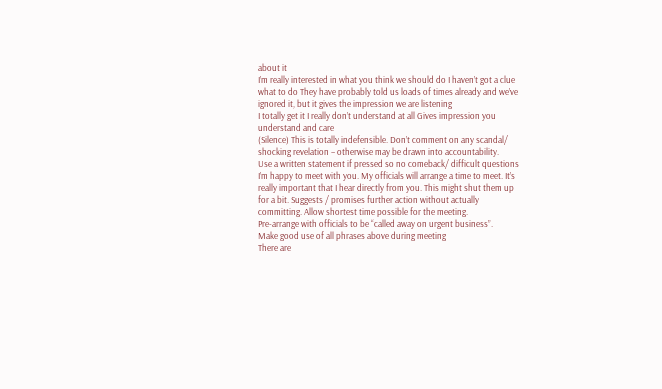about it
I’m really interested in what you think we should do I haven’t got a clue what to do They have probably told us loads of times already and we’ve ignored it, but it gives the impression we are listening
I totally get it I really don’t understand at all Gives impression you understand and care
(Silence) This is totally indefensible. Don’t comment on any scandal/ shocking revelation – otherwise may be drawn into accountability.
Use a written statement if pressed so no comeback/ difficult questions
I’m happy to meet with you. My officials will arrange a time to meet. It’s really important that I hear directly from you. This might shut them up for a bit. Suggests / promises further action without actually committing. Allow shortest time possible for the meeting.
Pre-arrange with officials to be “called away on urgent business”.
Make good use of all phrases above during meeting
There are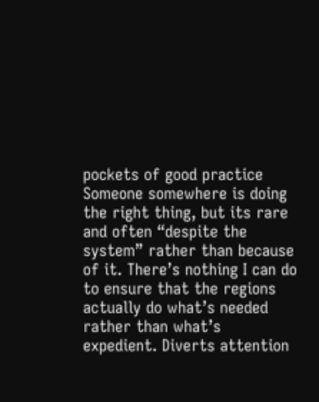pockets of good practice Someone somewhere is doing the right thing, but its rare and often “despite the system” rather than because of it. There’s nothing I can do to ensure that the regions actually do what’s needed rather than what’s expedient. Diverts attention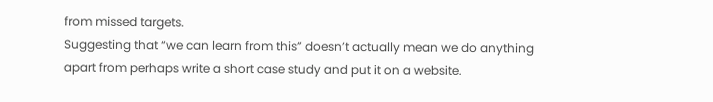from missed targets.
Suggesting that “we can learn from this” doesn’t actually mean we do anything apart from perhaps write a short case study and put it on a website.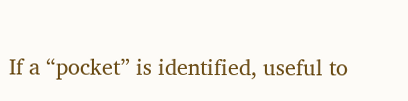If a “pocket” is identified, useful to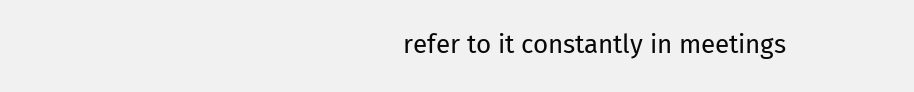refer to it constantly in meetings